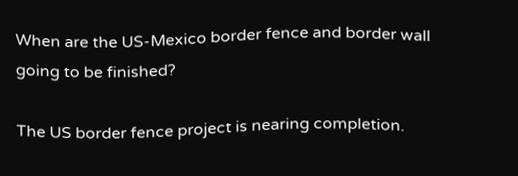When are the US-Mexico border fence and border wall going to be finished?

The US border fence project is nearing completion.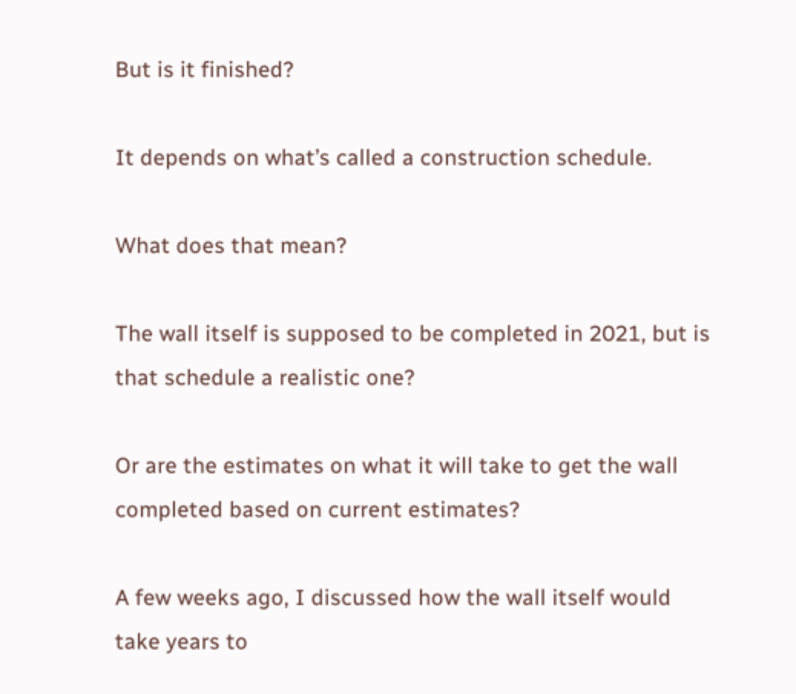But is it finished?

It depends on what’s called a construction schedule.

What does that mean?

The wall itself is supposed to be completed in 2021, but is that schedule a realistic one?

Or are the estimates on what it will take to get the wall completed based on current estimates?

A few weeks ago, I discussed how the wall itself would take years to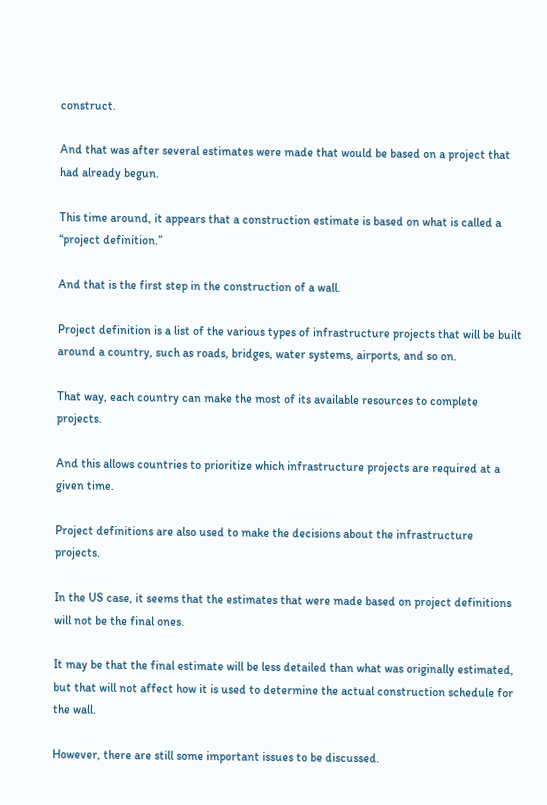construct.

And that was after several estimates were made that would be based on a project that had already begun.

This time around, it appears that a construction estimate is based on what is called a “project definition.”

And that is the first step in the construction of a wall.

Project definition is a list of the various types of infrastructure projects that will be built around a country, such as roads, bridges, water systems, airports, and so on.

That way, each country can make the most of its available resources to complete projects.

And this allows countries to prioritize which infrastructure projects are required at a given time.

Project definitions are also used to make the decisions about the infrastructure projects.

In the US case, it seems that the estimates that were made based on project definitions will not be the final ones.

It may be that the final estimate will be less detailed than what was originally estimated, but that will not affect how it is used to determine the actual construction schedule for the wall.

However, there are still some important issues to be discussed.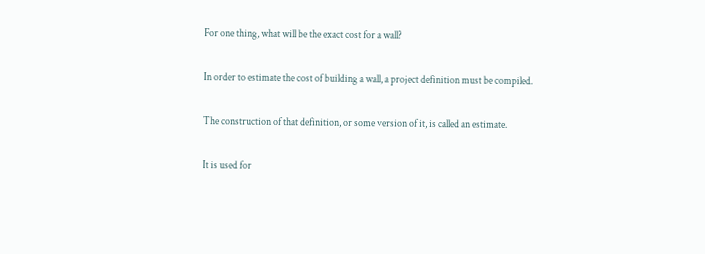For one thing, what will be the exact cost for a wall?

In order to estimate the cost of building a wall, a project definition must be compiled.

The construction of that definition, or some version of it, is called an estimate.

It is used for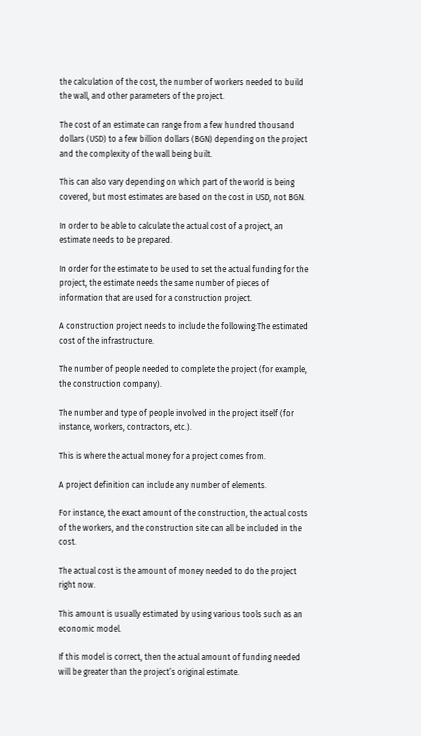the calculation of the cost, the number of workers needed to build the wall, and other parameters of the project.

The cost of an estimate can range from a few hundred thousand dollars (USD) to a few billion dollars (BGN) depending on the project and the complexity of the wall being built.

This can also vary depending on which part of the world is being covered, but most estimates are based on the cost in USD, not BGN.

In order to be able to calculate the actual cost of a project, an estimate needs to be prepared.

In order for the estimate to be used to set the actual funding for the project, the estimate needs the same number of pieces of information that are used for a construction project.

A construction project needs to include the following:The estimated cost of the infrastructure.

The number of people needed to complete the project (for example, the construction company).

The number and type of people involved in the project itself (for instance, workers, contractors, etc.).

This is where the actual money for a project comes from.

A project definition can include any number of elements.

For instance, the exact amount of the construction, the actual costs of the workers, and the construction site can all be included in the cost.

The actual cost is the amount of money needed to do the project right now.

This amount is usually estimated by using various tools such as an economic model.

If this model is correct, then the actual amount of funding needed will be greater than the project’s original estimate.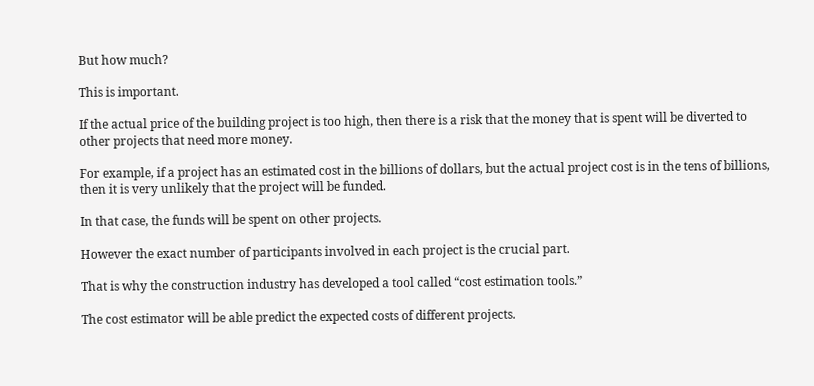But how much?

This is important.

If the actual price of the building project is too high, then there is a risk that the money that is spent will be diverted to other projects that need more money.

For example, if a project has an estimated cost in the billions of dollars, but the actual project cost is in the tens of billions, then it is very unlikely that the project will be funded.

In that case, the funds will be spent on other projects.

However the exact number of participants involved in each project is the crucial part.

That is why the construction industry has developed a tool called “cost estimation tools.”

The cost estimator will be able predict the expected costs of different projects.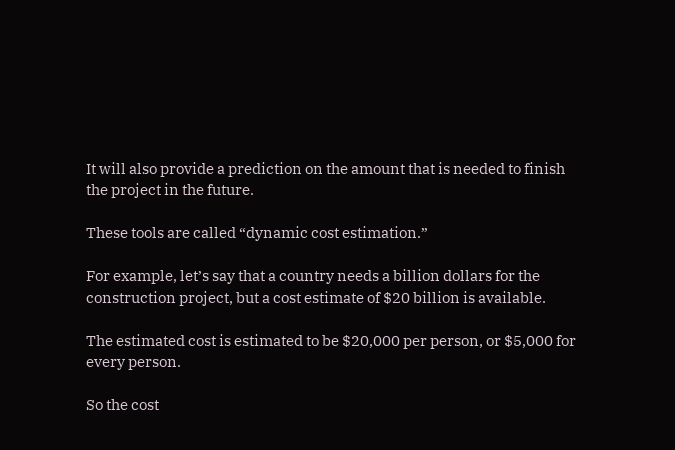It will also provide a prediction on the amount that is needed to finish the project in the future.

These tools are called “dynamic cost estimation.”

For example, let’s say that a country needs a billion dollars for the construction project, but a cost estimate of $20 billion is available.

The estimated cost is estimated to be $20,000 per person, or $5,000 for every person.

So the cost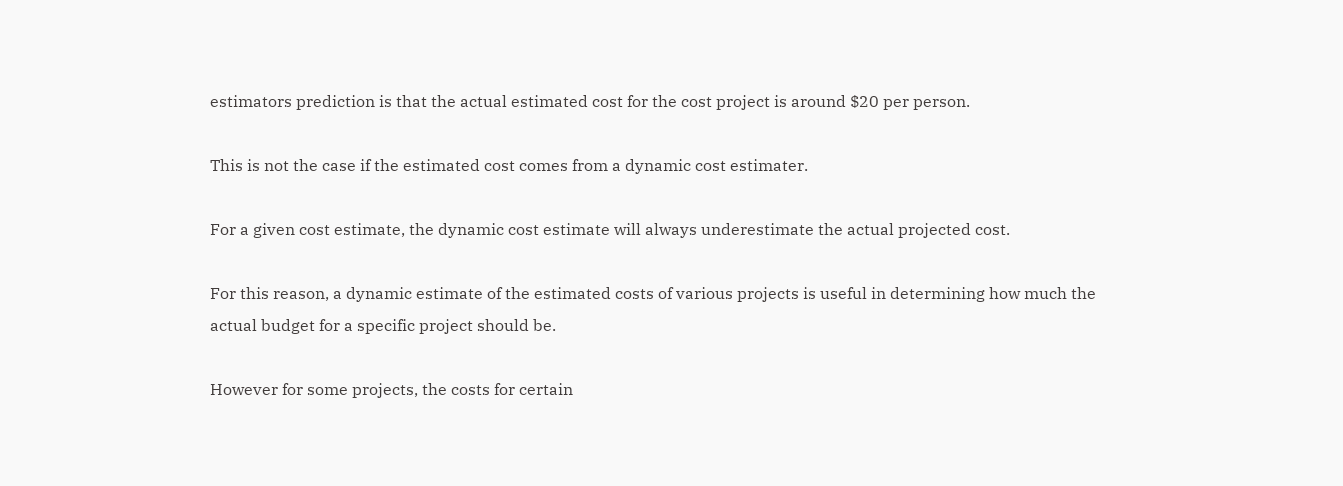estimators prediction is that the actual estimated cost for the cost project is around $20 per person.

This is not the case if the estimated cost comes from a dynamic cost estimater.

For a given cost estimate, the dynamic cost estimate will always underestimate the actual projected cost.

For this reason, a dynamic estimate of the estimated costs of various projects is useful in determining how much the actual budget for a specific project should be.

However for some projects, the costs for certain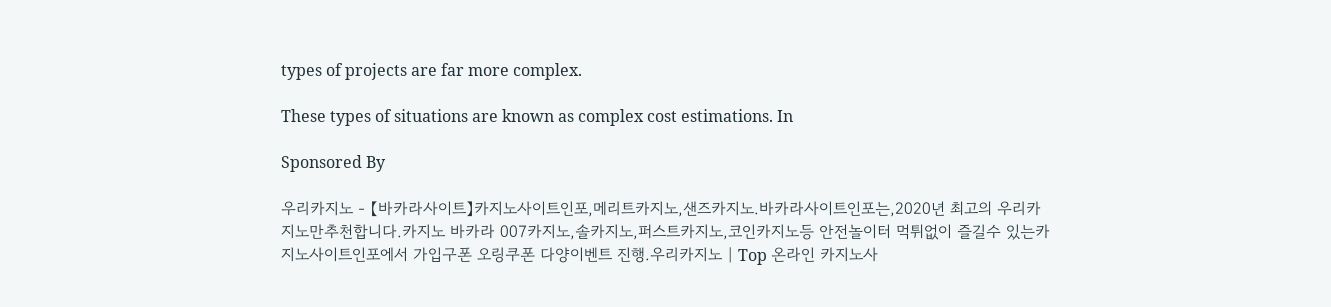types of projects are far more complex.

These types of situations are known as complex cost estimations. In

Sponsored By

우리카지노 - 【바카라사이트】카지노사이트인포,메리트카지노,샌즈카지노.바카라사이트인포는,2020년 최고의 우리카지노만추천합니다.카지노 바카라 007카지노,솔카지노,퍼스트카지노,코인카지노등 안전놀이터 먹튀없이 즐길수 있는카지노사이트인포에서 가입구폰 오링쿠폰 다양이벤트 진행.우리카지노 | Top 온라인 카지노사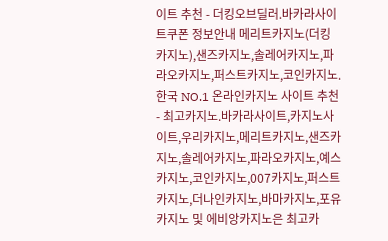이트 추천 - 더킹오브딜러.바카라사이트쿠폰 정보안내 메리트카지노(더킹카지노),샌즈카지노,솔레어카지노,파라오카지노,퍼스트카지노,코인카지노.한국 NO.1 온라인카지노 사이트 추천 - 최고카지노.바카라사이트,카지노사이트,우리카지노,메리트카지노,샌즈카지노,솔레어카지노,파라오카지노,예스카지노,코인카지노,007카지노,퍼스트카지노,더나인카지노,바마카지노,포유카지노 및 에비앙카지노은 최고카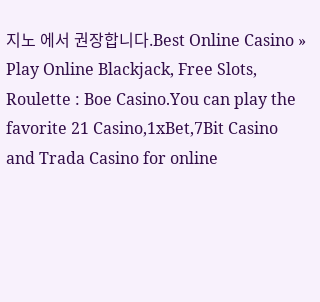지노 에서 권장합니다.Best Online Casino » Play Online Blackjack, Free Slots, Roulette : Boe Casino.You can play the favorite 21 Casino,1xBet,7Bit Casino and Trada Casino for online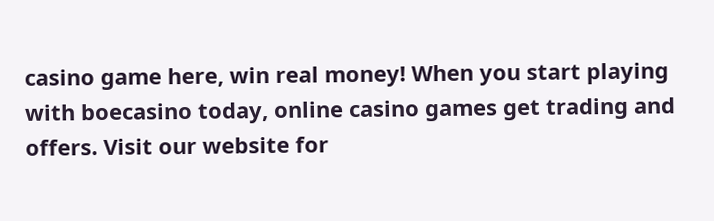casino game here, win real money! When you start playing with boecasino today, online casino games get trading and offers. Visit our website for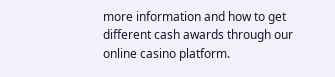more information and how to get different cash awards through our online casino platform.